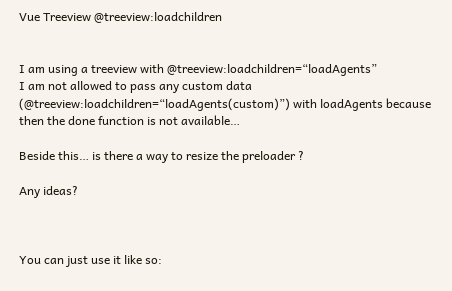Vue Treeview @treeview:loadchildren


I am using a treeview with @treeview:loadchildren=“loadAgents”
I am not allowed to pass any custom data (@treeview:loadchildren=“loadAgents(custom)”) with loadAgents because then the done function is not available…

Beside this… is there a way to resize the preloader ?

Any ideas?



You can just use it like so: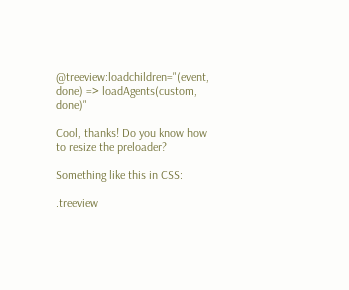@treeview:loadchildren="(event, done) => loadAgents(custom, done)"

Cool, thanks! Do you know how to resize the preloader?

Something like this in CSS:

.treeview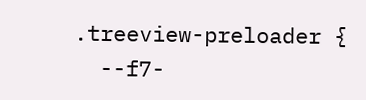.treeview-preloader {
  --f7-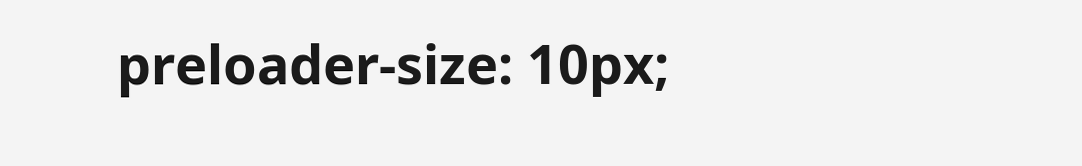preloader-size: 10px;